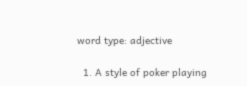word type: adjective

  1. A style of poker playing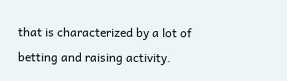that is characterized by a lot of betting and raising activity.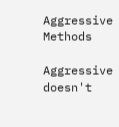Aggressive Methods

Aggressive doesn't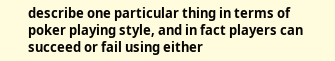describe one particular thing in terms of poker playing style, and in fact players can succeed or fail using either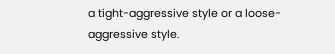a tight-aggressive style or a loose-aggressive style.